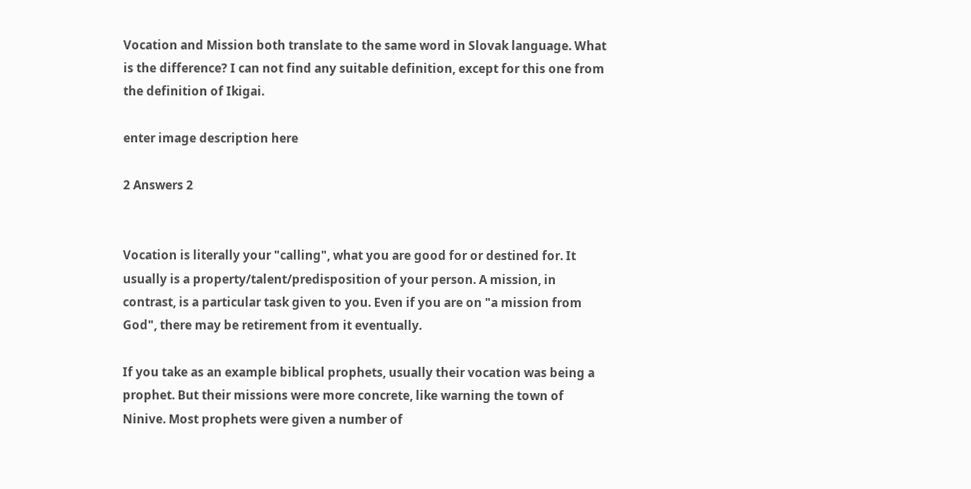Vocation and Mission both translate to the same word in Slovak language. What is the difference? I can not find any suitable definition, except for this one from the definition of Ikigai.

enter image description here

2 Answers 2


Vocation is literally your "calling", what you are good for or destined for. It usually is a property/talent/predisposition of your person. A mission, in contrast, is a particular task given to you. Even if you are on "a mission from God", there may be retirement from it eventually.

If you take as an example biblical prophets, usually their vocation was being a prophet. But their missions were more concrete, like warning the town of Ninive. Most prophets were given a number of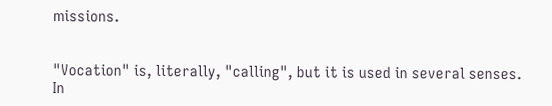missions.


"Vocation" is, literally, "calling", but it is used in several senses. In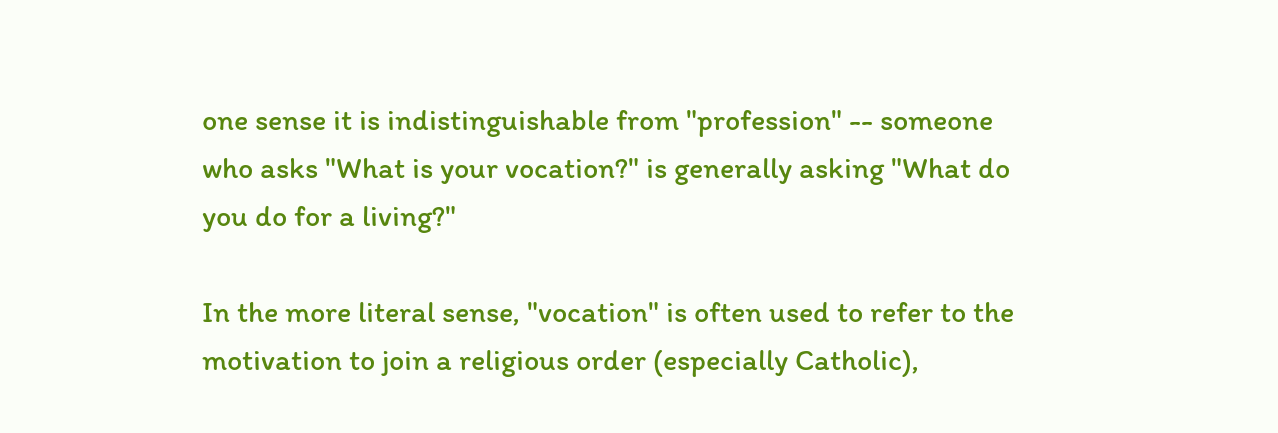one sense it is indistinguishable from "profession" -- someone who asks "What is your vocation?" is generally asking "What do you do for a living?"

In the more literal sense, "vocation" is often used to refer to the motivation to join a religious order (especially Catholic),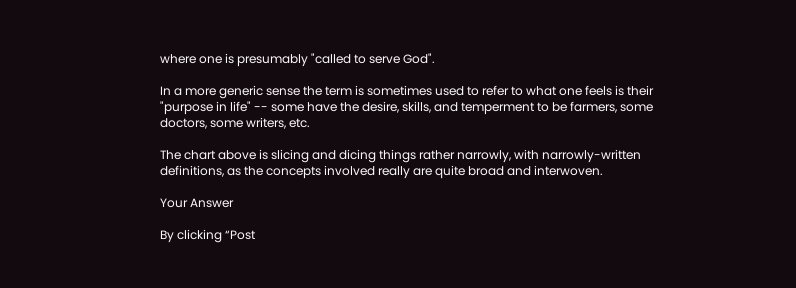where one is presumably "called to serve God".

In a more generic sense the term is sometimes used to refer to what one feels is their "purpose in life" -- some have the desire, skills, and temperment to be farmers, some doctors, some writers, etc.

The chart above is slicing and dicing things rather narrowly, with narrowly-written definitions, as the concepts involved really are quite broad and interwoven.

Your Answer

By clicking “Post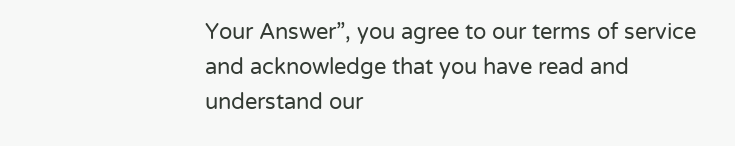Your Answer”, you agree to our terms of service and acknowledge that you have read and understand our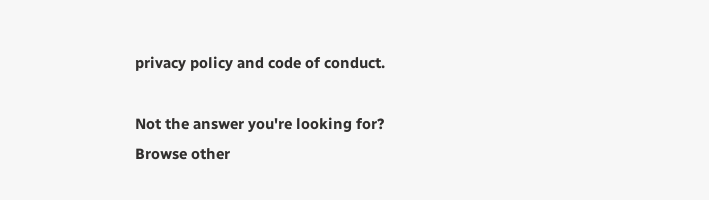privacy policy and code of conduct.

Not the answer you're looking for? Browse other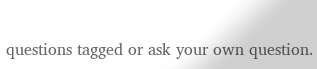questions tagged or ask your own question.